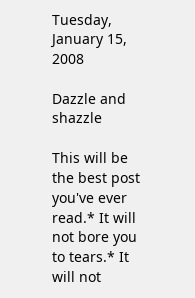Tuesday, January 15, 2008

Dazzle and shazzle

This will be the best post you've ever read.* It will not bore you to tears.* It will not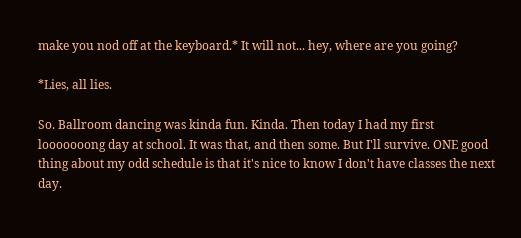make you nod off at the keyboard.* It will not... hey, where are you going?

*Lies, all lies.

So. Ballroom dancing was kinda fun. Kinda. Then today I had my first looooooong day at school. It was that, and then some. But I'll survive. ONE good thing about my odd schedule is that it's nice to know I don't have classes the next day.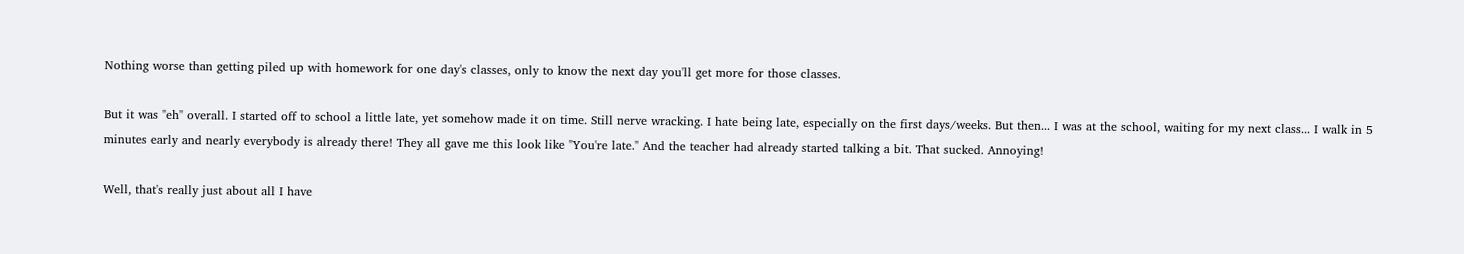Nothing worse than getting piled up with homework for one day's classes, only to know the next day you'll get more for those classes.

But it was "eh" overall. I started off to school a little late, yet somehow made it on time. Still nerve wracking. I hate being late, especially on the first days/weeks. But then... I was at the school, waiting for my next class... I walk in 5 minutes early and nearly everybody is already there! They all gave me this look like "You're late." And the teacher had already started talking a bit. That sucked. Annoying!

Well, that's really just about all I have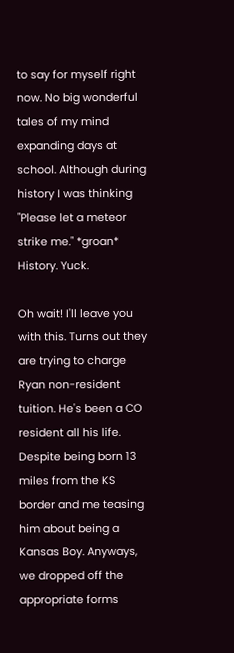to say for myself right now. No big wonderful tales of my mind expanding days at school. Although during history I was thinking "Please let a meteor strike me." *groan* History. Yuck.

Oh wait! I'll leave you with this. Turns out they are trying to charge Ryan non-resident tuition. He's been a CO resident all his life. Despite being born 13 miles from the KS border and me teasing him about being a Kansas Boy. Anyways, we dropped off the appropriate forms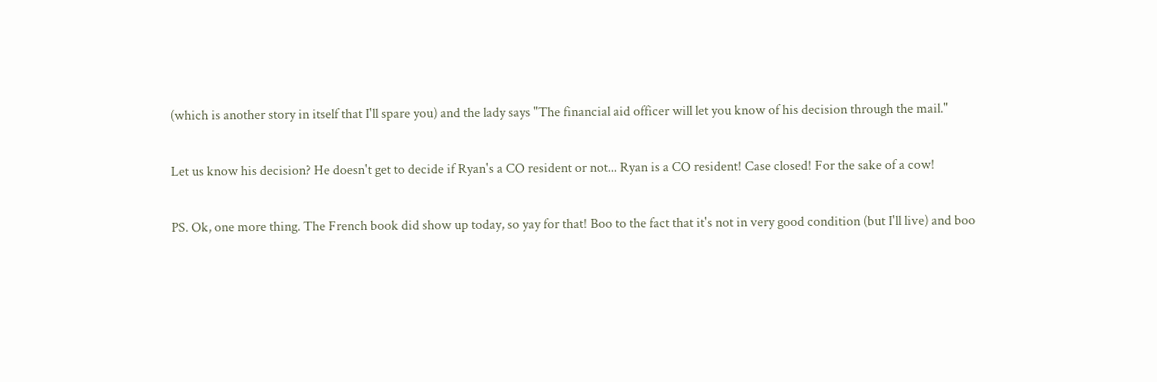(which is another story in itself that I'll spare you) and the lady says "The financial aid officer will let you know of his decision through the mail."

Let us know his decision? He doesn't get to decide if Ryan's a CO resident or not... Ryan is a CO resident! Case closed! For the sake of a cow!

PS. Ok, one more thing. The French book did show up today, so yay for that! Boo to the fact that it's not in very good condition (but I'll live) and boo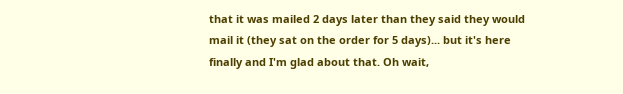that it was mailed 2 days later than they said they would mail it (they sat on the order for 5 days)... but it's here finally and I'm glad about that. Oh wait,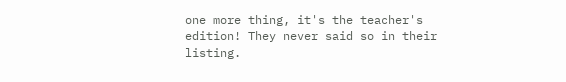one more thing, it's the teacher's edition! They never said so in their listing.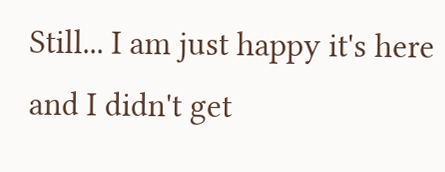Still... I am just happy it's here and I didn't get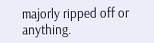majorly ripped off or anything.